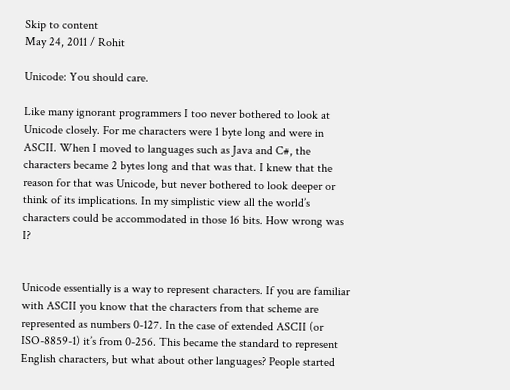Skip to content
May 24, 2011 / Rohit

Unicode: You should care.

Like many ignorant programmers I too never bothered to look at Unicode closely. For me characters were 1 byte long and were in ASCII. When I moved to languages such as Java and C#, the characters became 2 bytes long and that was that. I knew that the reason for that was Unicode, but never bothered to look deeper or think of its implications. In my simplistic view all the world’s characters could be accommodated in those 16 bits. How wrong was I?


Unicode essentially is a way to represent characters. If you are familiar with ASCII you know that the characters from that scheme are represented as numbers 0-127. In the case of extended ASCII (or ISO-8859-1) it’s from 0-256. This became the standard to represent English characters, but what about other languages? People started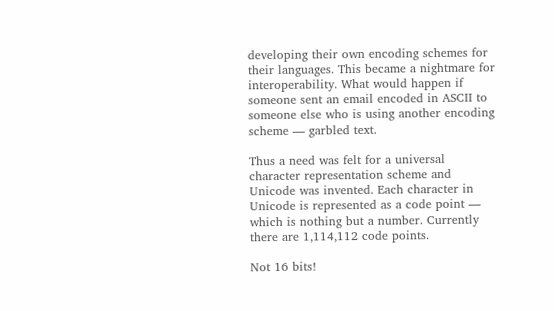developing their own encoding schemes for their languages. This became a nightmare for interoperability. What would happen if someone sent an email encoded in ASCII to someone else who is using another encoding scheme — garbled text.

Thus a need was felt for a universal character representation scheme and Unicode was invented. Each character in Unicode is represented as a code point — which is nothing but a number. Currently there are 1,114,112 code points.

Not 16 bits!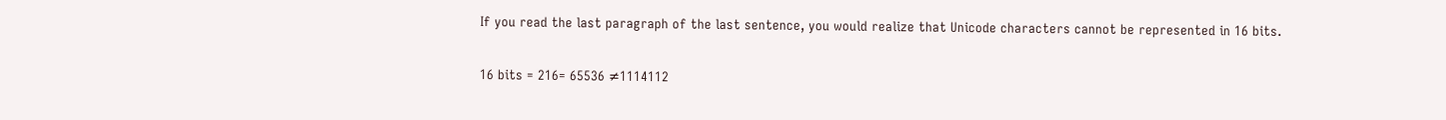If you read the last paragraph of the last sentence, you would realize that Unicode characters cannot be represented in 16 bits.

16 bits = 216= 65536 ≠1114112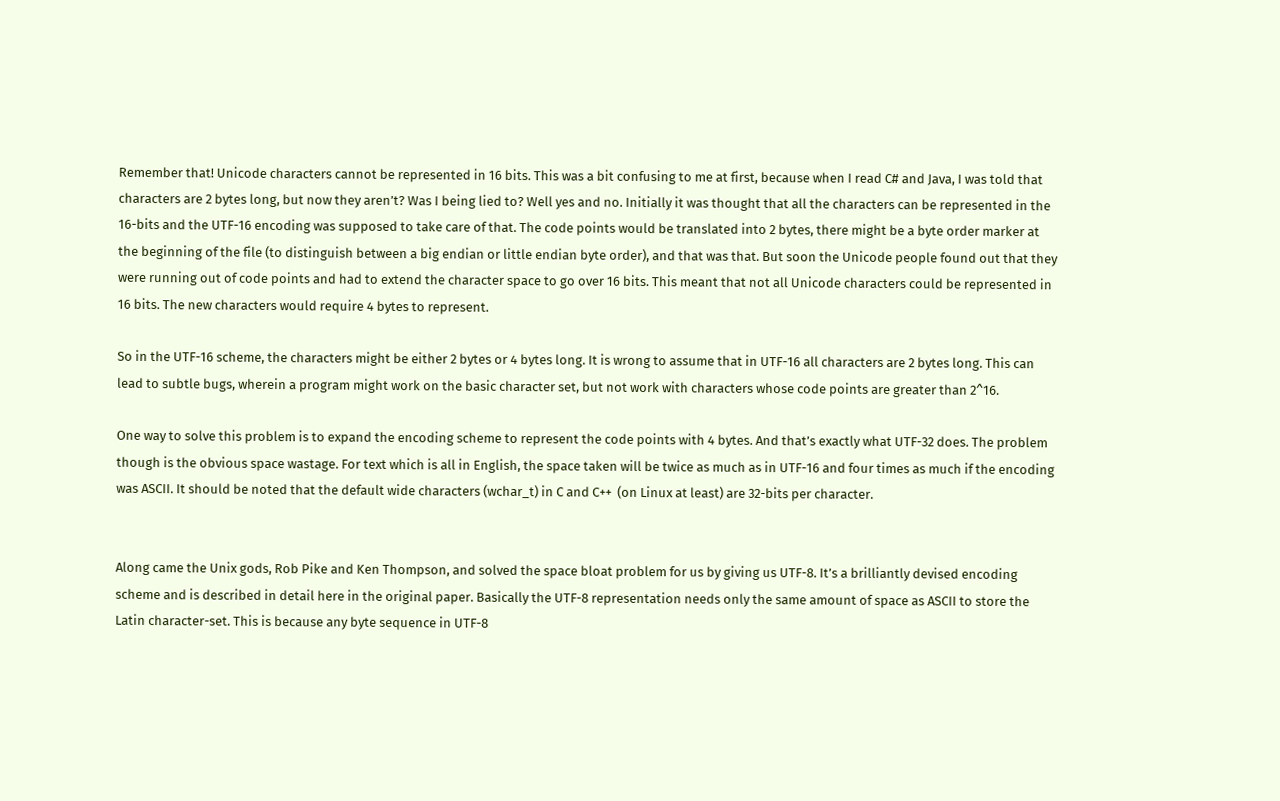Remember that! Unicode characters cannot be represented in 16 bits. This was a bit confusing to me at first, because when I read C# and Java, I was told that characters are 2 bytes long, but now they aren’t? Was I being lied to? Well yes and no. Initially it was thought that all the characters can be represented in the 16-bits and the UTF-16 encoding was supposed to take care of that. The code points would be translated into 2 bytes, there might be a byte order marker at the beginning of the file (to distinguish between a big endian or little endian byte order), and that was that. But soon the Unicode people found out that they were running out of code points and had to extend the character space to go over 16 bits. This meant that not all Unicode characters could be represented in 16 bits. The new characters would require 4 bytes to represent.

So in the UTF-16 scheme, the characters might be either 2 bytes or 4 bytes long. It is wrong to assume that in UTF-16 all characters are 2 bytes long. This can lead to subtle bugs, wherein a program might work on the basic character set, but not work with characters whose code points are greater than 2^16.

One way to solve this problem is to expand the encoding scheme to represent the code points with 4 bytes. And that’s exactly what UTF-32 does. The problem though is the obvious space wastage. For text which is all in English, the space taken will be twice as much as in UTF-16 and four times as much if the encoding was ASCII. It should be noted that the default wide characters (wchar_t) in C and C++  (on Linux at least) are 32-bits per character.


Along came the Unix gods, Rob Pike and Ken Thompson, and solved the space bloat problem for us by giving us UTF-8. It’s a brilliantly devised encoding scheme and is described in detail here in the original paper. Basically the UTF-8 representation needs only the same amount of space as ASCII to store the Latin character-set. This is because any byte sequence in UTF-8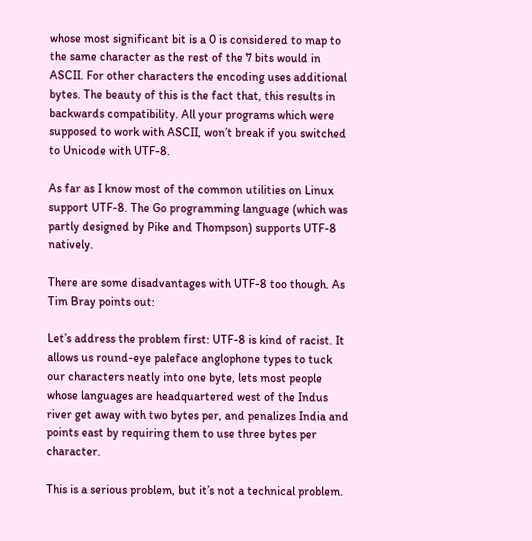whose most significant bit is a 0 is considered to map to the same character as the rest of the 7 bits would in ASCII. For other characters the encoding uses additional bytes. The beauty of this is the fact that, this results in backwards compatibility. All your programs which were supposed to work with ASCII, won’t break if you switched to Unicode with UTF-8.

As far as I know most of the common utilities on Linux support UTF-8. The Go programming language (which was partly designed by Pike and Thompson) supports UTF-8 natively.

There are some disadvantages with UTF-8 too though. As Tim Bray points out:

Let’s address the problem first: UTF-8 is kind of racist. It allows us round-eye paleface anglophone types to tuck our characters neatly into one byte, lets most people whose languages are headquartered west of the Indus river get away with two bytes per, and penalizes India and points east by requiring them to use three bytes per character.

This is a serious problem, but it’s not a technical problem.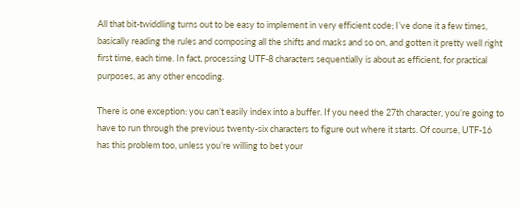All that bit-twiddling turns out to be easy to implement in very efficient code; I’ve done it a few times, basically reading the rules and composing all the shifts and masks and so on, and gotten it pretty well right first time, each time. In fact, processing UTF-8 characters sequentially is about as efficient, for practical purposes, as any other encoding.

There is one exception: you can’t easily index into a buffer. If you need the 27th character, you’re going to have to run through the previous twenty-six characters to figure out where it starts. Of course, UTF-16 has this problem too, unless you’re willing to bet your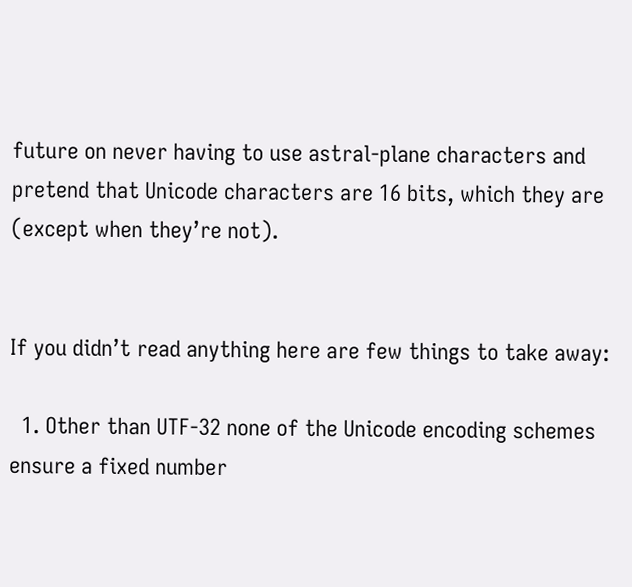future on never having to use astral-plane characters and pretend that Unicode characters are 16 bits, which they are (except when they’re not).


If you didn’t read anything here are few things to take away:

  1. Other than UTF-32 none of the Unicode encoding schemes ensure a fixed number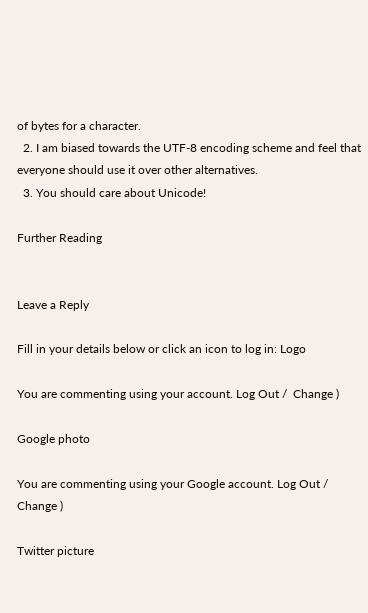of bytes for a character.
  2. I am biased towards the UTF-8 encoding scheme and feel that everyone should use it over other alternatives.
  3. You should care about Unicode!

Further Reading


Leave a Reply

Fill in your details below or click an icon to log in: Logo

You are commenting using your account. Log Out /  Change )

Google photo

You are commenting using your Google account. Log Out /  Change )

Twitter picture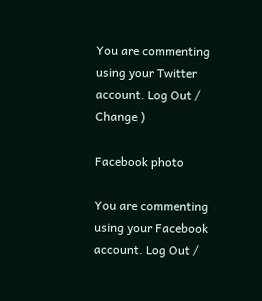You are commenting using your Twitter account. Log Out /  Change )

Facebook photo

You are commenting using your Facebook account. Log Out /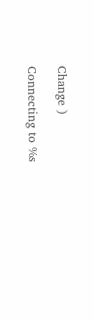Change )

Connecting to %s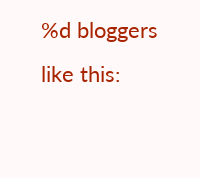%d bloggers like this: